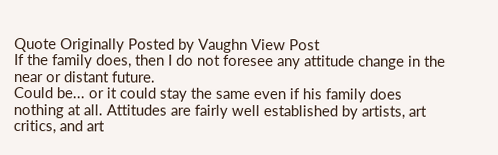Quote Originally Posted by Vaughn View Post
If the family does, then I do not foresee any attitude change in the near or distant future.
Could be... or it could stay the same even if his family does nothing at all. Attitudes are fairly well established by artists, art critics, and art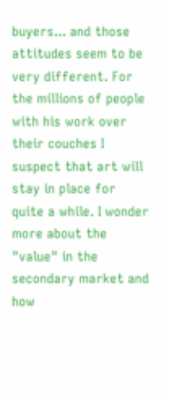buyers... and those attitudes seem to be very different. For the millions of people with his work over their couches I suspect that art will stay in place for quite a while. I wonder more about the "value" in the secondary market and how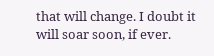that will change. I doubt it will soar soon, if ever.